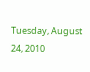Tuesday, August 24, 2010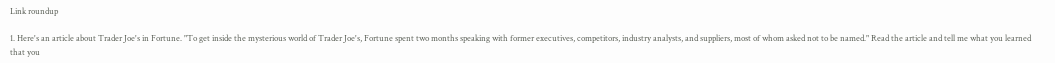Link roundup

1. Here's an article about Trader Joe's in Fortune. "To get inside the mysterious world of Trader Joe's, Fortune spent two months speaking with former executives, competitors, industry analysts, and suppliers, most of whom asked not to be named." Read the article and tell me what you learned that you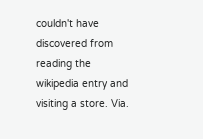couldn't have discovered from reading the wikipedia entry and visiting a store. Via.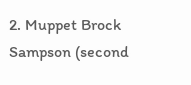2. Muppet Brock Sampson (second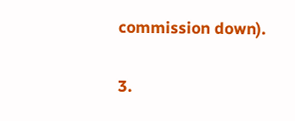commission down).

3.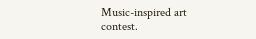Music-inspired art contest.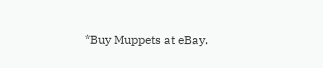*Buy Muppets at eBay.